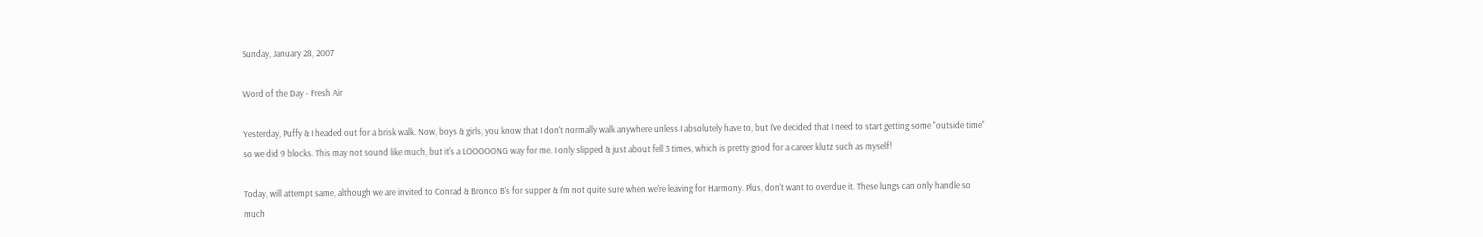Sunday, January 28, 2007

Word of the Day - Fresh Air

Yesterday, Puffy & I headed out for a brisk walk. Now, boys & girls, you know that I don't normally walk anywhere unless I absolutely have to, but I've decided that I need to start getting some "outside time" so we did 9 blocks. This may not sound like much, but it's a LOOOOONG way for me. I only slipped & just about fell 3 times, which is pretty good for a career klutz such as myself!

Today, will attempt same, although we are invited to Conrad & Bronco B's for supper & I'm not quite sure when we're leaving for Harmony. Plus, don't want to overdue it. These lungs can only handle so much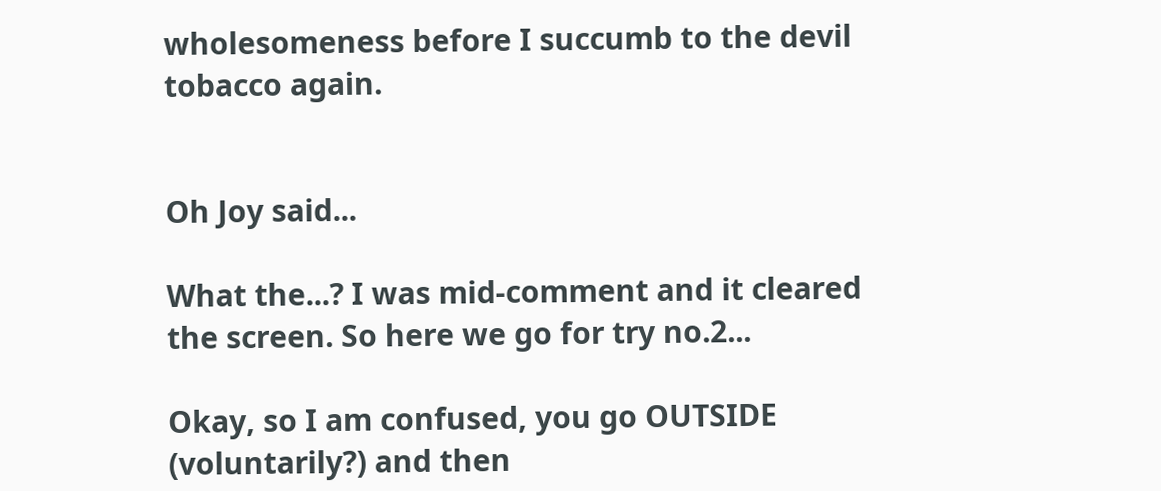wholesomeness before I succumb to the devil tobacco again.


Oh Joy said...

What the...? I was mid-comment and it cleared the screen. So here we go for try no.2...

Okay, so I am confused, you go OUTSIDE (voluntarily?) and then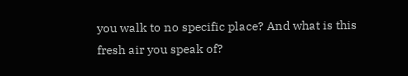you walk to no specific place? And what is this fresh air you speak of?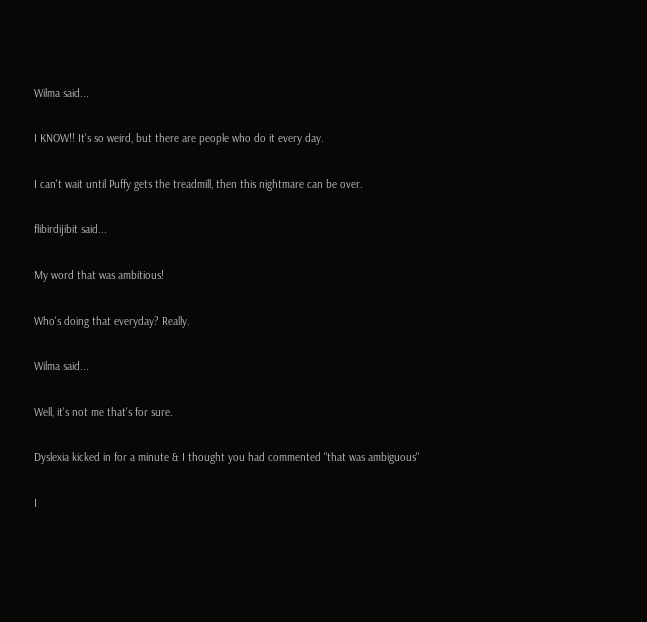Wilma said...

I KNOW!! It's so weird, but there are people who do it every day.

I can't wait until Puffy gets the treadmill, then this nightmare can be over.

flibirdijibit said...

My word that was ambitious!

Who's doing that everyday? Really.

Wilma said...

Well, it's not me that's for sure.

Dyslexia kicked in for a minute & I thought you had commented "that was ambiguous"

I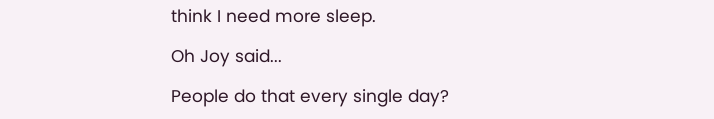think I need more sleep.

Oh Joy said...

People do that every single day?